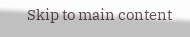Skip to main content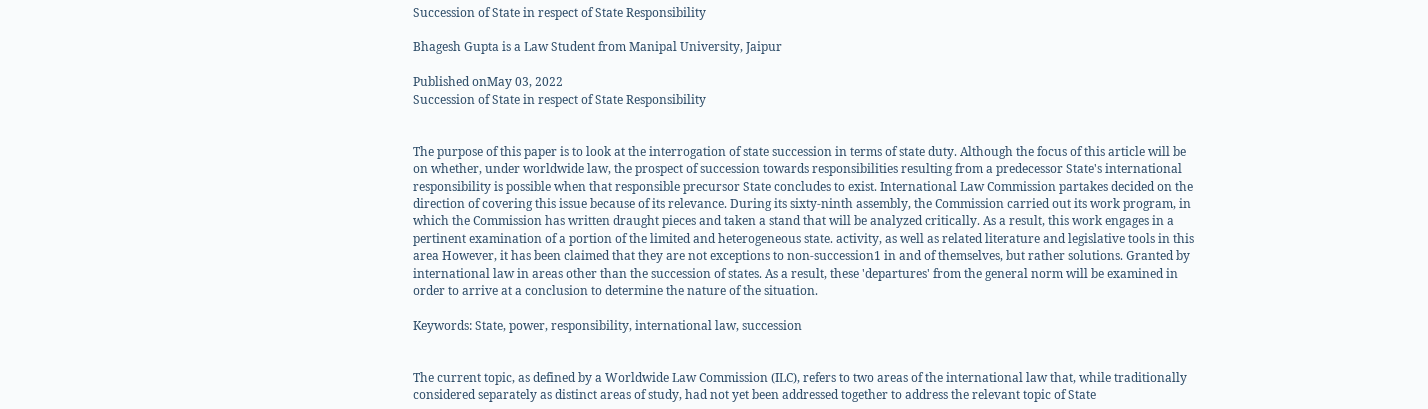Succession of State in respect of State Responsibility

Bhagesh Gupta is a Law Student from Manipal University, Jaipur

Published onMay 03, 2022
Succession of State in respect of State Responsibility


The purpose of this paper is to look at the interrogation of state succession in terms of state duty. Although the focus of this article will be on whether, under worldwide law, the prospect of succession towards responsibilities resulting from a predecessor State's international responsibility is possible when that responsible precursor State concludes to exist. International Law Commission partakes decided on the direction of covering this issue because of its relevance. During its sixty-ninth assembly, the Commission carried out its work program, in which the Commission has written draught pieces and taken a stand that will be analyzed critically. As a result, this work engages in a pertinent examination of a portion of the limited and heterogeneous state. activity, as well as related literature and legislative tools in this area However, it has been claimed that they are not exceptions to non-succession1 in and of themselves, but rather solutions. Granted by international law in areas other than the succession of states. As a result, these 'departures' from the general norm will be examined in order to arrive at a conclusion to determine the nature of the situation.

Keywords: State, power, responsibility, international law, succession


The current topic, as defined by a Worldwide Law Commission (ILC), refers to two areas of the international law that, while traditionally considered separately as distinct areas of study, had not yet been addressed together to address the relevant topic of State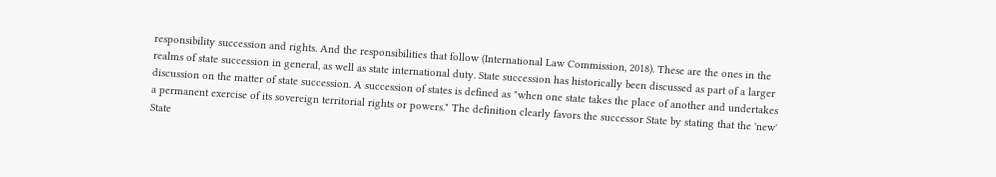responsibility succession and rights. And the responsibilities that follow (International Law Commission, 2018). These are the ones in the realms of state succession in general, as well as state international duty. State succession has historically been discussed as part of a larger discussion on the matter of state succession. A succession of states is defined as "when one state takes the place of another and undertakes a permanent exercise of its sovereign territorial rights or powers." The definition clearly favors the successor State by stating that the 'new' State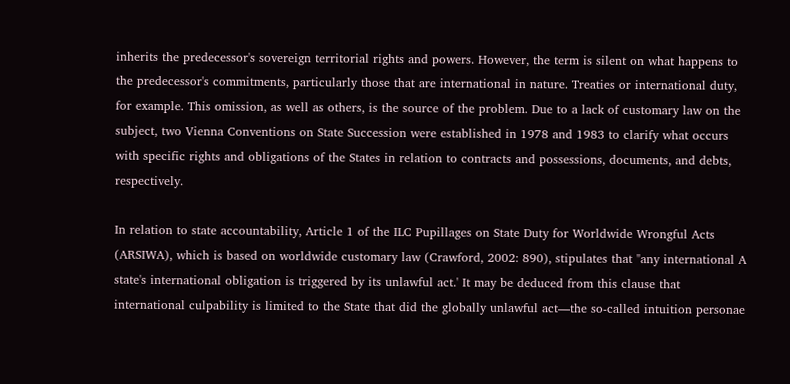inherits the predecessor's sovereign territorial rights and powers. However, the term is silent on what happens to the predecessor's commitments, particularly those that are international in nature. Treaties or international duty, for example. This omission, as well as others, is the source of the problem. Due to a lack of customary law on the subject, two Vienna Conventions on State Succession were established in 1978 and 1983 to clarify what occurs with specific rights and obligations of the States in relation to contracts and possessions, documents, and debts, respectively.

In relation to state accountability, Article 1 of the ILC Pupillages on State Duty for Worldwide Wrongful Acts (ARSIWA), which is based on worldwide customary law (Crawford, 2002: 890), stipulates that "any international A state's international obligation is triggered by its unlawful act.' It may be deduced from this clause that international culpability is limited to the State that did the globally unlawful act—the so-called intuition personae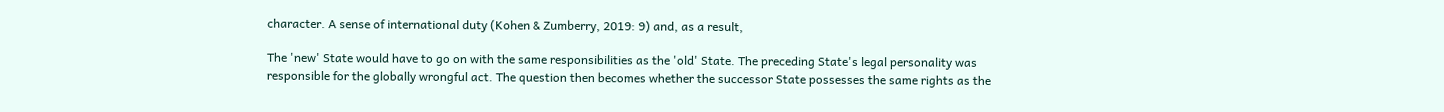character. A sense of international duty (Kohen & Zumberry, 2019: 9) and, as a result,

The 'new' State would have to go on with the same responsibilities as the 'old' State. The preceding State's legal personality was responsible for the globally wrongful act. The question then becomes whether the successor State possesses the same rights as the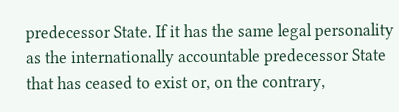predecessor State. If it has the same legal personality as the internationally accountable predecessor State that has ceased to exist or, on the contrary,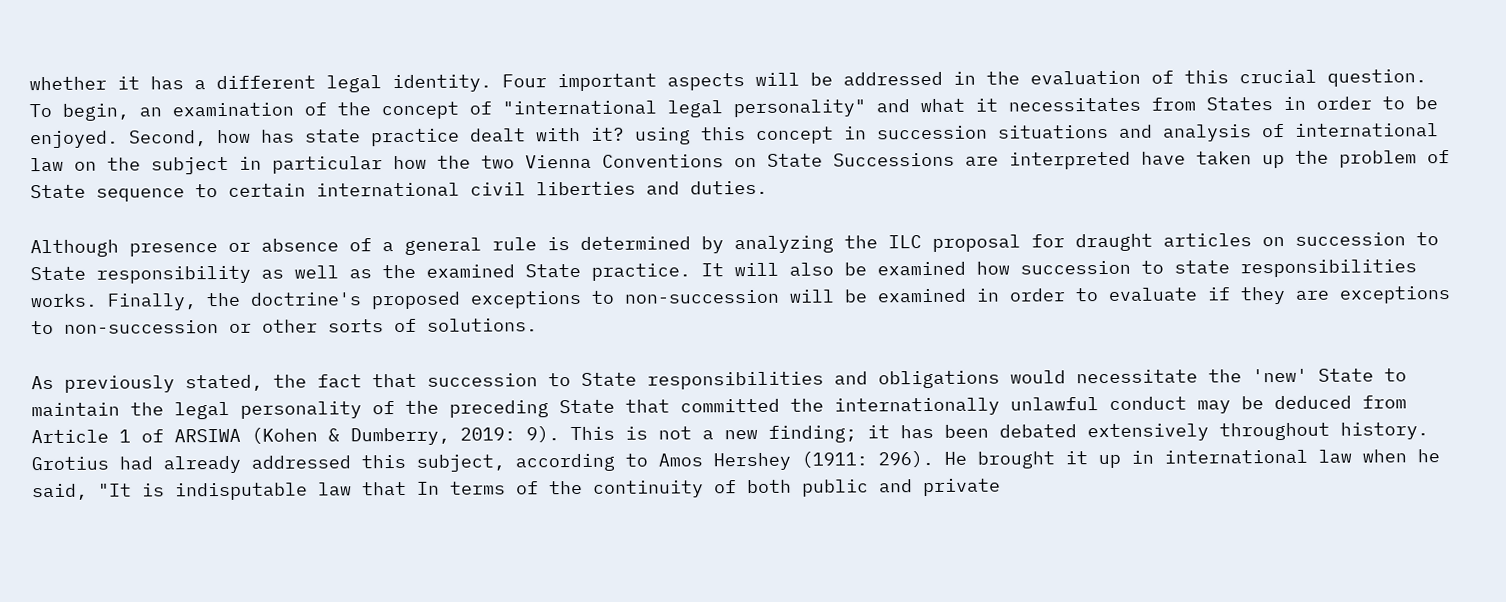whether it has a different legal identity. Four important aspects will be addressed in the evaluation of this crucial question. To begin, an examination of the concept of "international legal personality" and what it necessitates from States in order to be enjoyed. Second, how has state practice dealt with it? using this concept in succession situations and analysis of international law on the subject in particular how the two Vienna Conventions on State Successions are interpreted have taken up the problem of State sequence to certain international civil liberties and duties.

Although presence or absence of a general rule is determined by analyzing the ILC proposal for draught articles on succession to State responsibility as well as the examined State practice. It will also be examined how succession to state responsibilities works. Finally, the doctrine's proposed exceptions to non-succession will be examined in order to evaluate if they are exceptions to non-succession or other sorts of solutions.

As previously stated, the fact that succession to State responsibilities and obligations would necessitate the 'new' State to maintain the legal personality of the preceding State that committed the internationally unlawful conduct may be deduced from Article 1 of ARSIWA (Kohen & Dumberry, 2019: 9). This is not a new finding; it has been debated extensively throughout history. Grotius had already addressed this subject, according to Amos Hershey (1911: 296). He brought it up in international law when he said, "It is indisputable law that In terms of the continuity of both public and private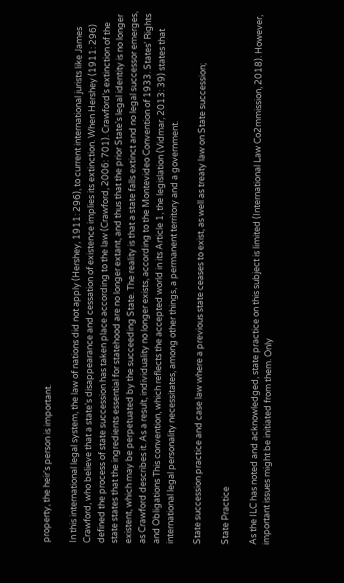property, the heir's person is important.

In this international legal system, the law of nations did not apply (Hershey, 1911: 296), to current international jurists like James Crawford, who believe that a state's disappearance and cessation of existence implies its extinction. When Hershey (1911: 296) defined the process of state succession has taken place according to the law (Crawford, 2006: 701). Crawford's extinction of the state states that the ingredients essential for statehood are no longer extant, and thus that the prior State's legal identity is no longer existent, which may be perpetuated by the succeeding State. The reality is that a state falls extinct and no legal successor emerges, as Crawford describes it. As a result, individuality no longer exists, according to the Montevideo Convention of 1933. States' Rights and Obligations This convention, which reflects the accepted world in its Article 1, the legislation (Vidmar, 2013: 39) states that international legal personality necessitates, among other things, a permanent territory and a government.

State succession practice and case law where a previous state ceases to exist, as well as treaty law on State succession;

State Practice

As the ILC has noted and acknowledged, state practice on this subject is limited (International Law Co2mmission, 2018). However, important issues might be initiated from them. Only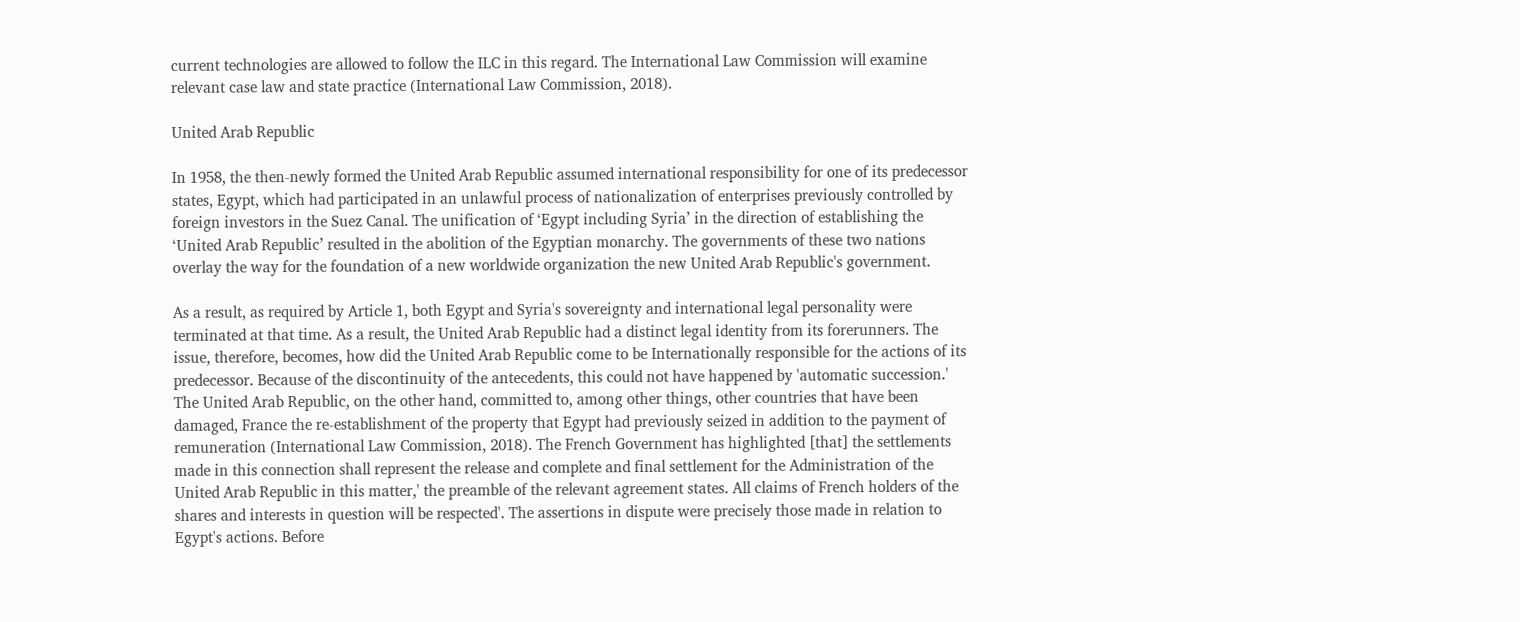current technologies are allowed to follow the ILC in this regard. The International Law Commission will examine relevant case law and state practice (International Law Commission, 2018).

United Arab Republic

In 1958, the then-newly formed the United Arab Republic assumed international responsibility for one of its predecessor states, Egypt, which had participated in an unlawful process of nationalization of enterprises previously controlled by foreign investors in the Suez Canal. The unification of ‘Egypt including Syria’ in the direction of establishing the ‘United Arab Republic’ resulted in the abolition of the Egyptian monarchy. The governments of these two nations overlay the way for the foundation of a new worldwide organization the new United Arab Republic's government.

As a result, as required by Article 1, both Egypt and Syria's sovereignty and international legal personality were terminated at that time. As a result, the United Arab Republic had a distinct legal identity from its forerunners. The issue, therefore, becomes, how did the United Arab Republic come to be Internationally responsible for the actions of its predecessor. Because of the discontinuity of the antecedents, this could not have happened by 'automatic succession.' The United Arab Republic, on the other hand, committed to, among other things, other countries that have been damaged, France the re-establishment of the property that Egypt had previously seized in addition to the payment of remuneration (International Law Commission, 2018). The French Government has highlighted [that] the settlements made in this connection shall represent the release and complete and final settlement for the Administration of the United Arab Republic in this matter,' the preamble of the relevant agreement states. All claims of French holders of the shares and interests in question will be respected'. The assertions in dispute were precisely those made in relation to Egypt's actions. Before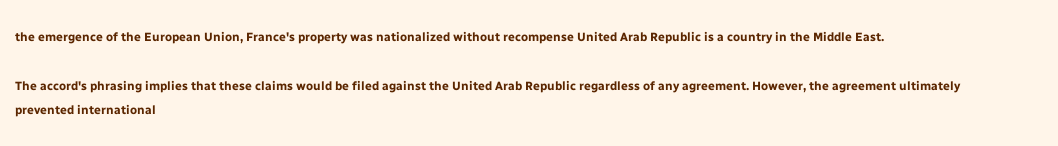the emergence of the European Union, France's property was nationalized without recompense United Arab Republic is a country in the Middle East.

The accord's phrasing implies that these claims would be filed against the United Arab Republic regardless of any agreement. However, the agreement ultimately prevented international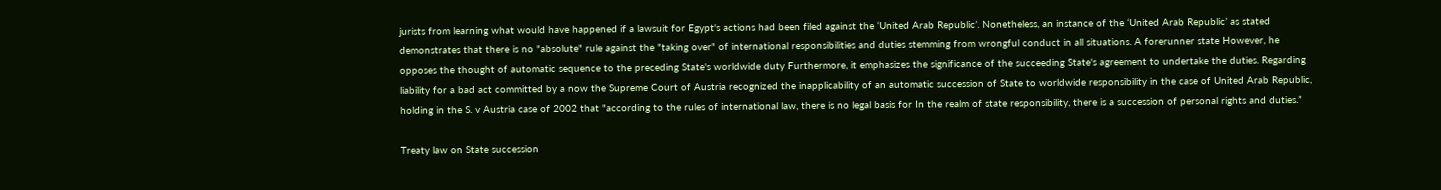jurists from learning what would have happened if a lawsuit for Egypt's actions had been filed against the ‘United Arab Republic’. Nonetheless, an instance of the ‘United Arab Republic’ as stated demonstrates that there is no "absolute" rule against the "taking over" of international responsibilities and duties stemming from wrongful conduct in all situations. A forerunner state However, he opposes the thought of automatic sequence to the preceding State's worldwide duty Furthermore, it emphasizes the significance of the succeeding State's agreement to undertake the duties. Regarding liability for a bad act committed by a now the Supreme Court of Austria recognized the inapplicability of an automatic succession of State to worldwide responsibility in the case of United Arab Republic, holding in the S. v Austria case of 2002 that "according to the rules of international law, there is no legal basis for In the realm of state responsibility, there is a succession of personal rights and duties.”

Treaty law on State succession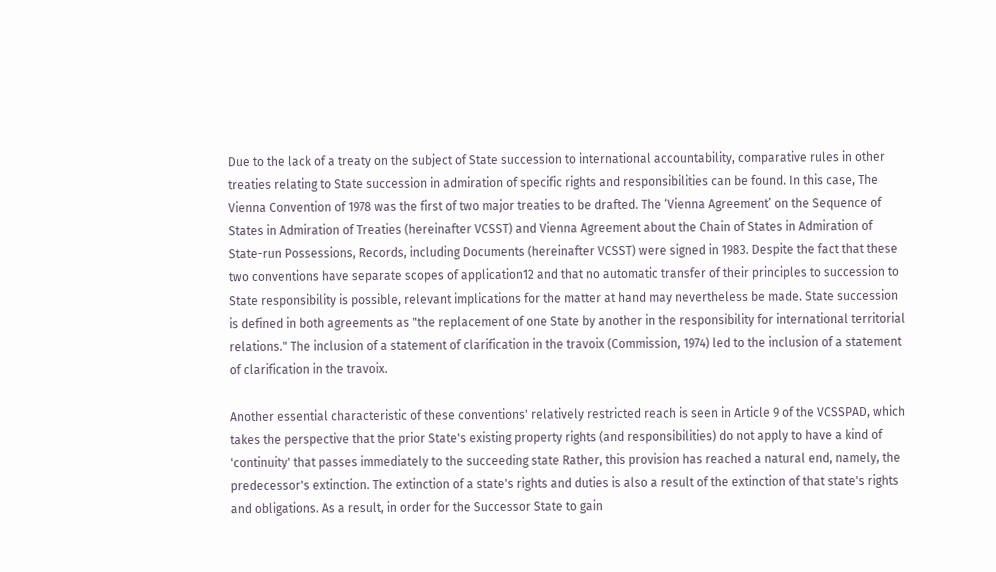Due to the lack of a treaty on the subject of State succession to international accountability, comparative rules in other treaties relating to State succession in admiration of specific rights and responsibilities can be found. In this case, The Vienna Convention of 1978 was the first of two major treaties to be drafted. The ‘Vienna Agreement’ on the Sequence of States in Admiration of Treaties (hereinafter VCSST) and Vienna Agreement about the Chain of States in Admiration of State-run Possessions, Records, including Documents (hereinafter VCSST) were signed in 1983. Despite the fact that these two conventions have separate scopes of application12 and that no automatic transfer of their principles to succession to State responsibility is possible, relevant implications for the matter at hand may nevertheless be made. State succession is defined in both agreements as "the replacement of one State by another in the responsibility for international territorial relations." The inclusion of a statement of clarification in the travoix (Commission, 1974) led to the inclusion of a statement of clarification in the travoix.

Another essential characteristic of these conventions' relatively restricted reach is seen in Article 9 of the VCSSPAD, which takes the perspective that the prior State's existing property rights (and responsibilities) do not apply to have a kind of 'continuity' that passes immediately to the succeeding state Rather, this provision has reached a natural end, namely, the predecessor's extinction. The extinction of a state's rights and duties is also a result of the extinction of that state's rights and obligations. As a result, in order for the Successor State to gain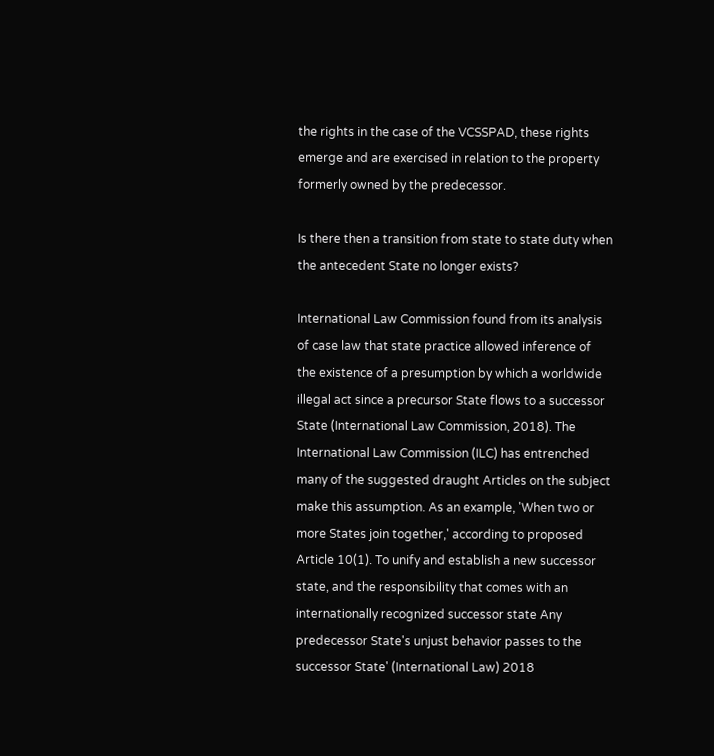the rights in the case of the VCSSPAD, these rights emerge and are exercised in relation to the property formerly owned by the predecessor.

Is there then a transition from state to state duty when the antecedent State no longer exists?

International Law Commission found from its analysis of case law that state practice allowed inference of the existence of a presumption by which a worldwide illegal act since a precursor State flows to a successor State (International Law Commission, 2018). The International Law Commission (ILC) has entrenched many of the suggested draught Articles on the subject make this assumption. As an example, 'When two or more States join together,' according to proposed Article 10(1). To unify and establish a new successor state, and the responsibility that comes with an internationally recognized successor state Any predecessor State's unjust behavior passes to the successor State' (International Law) 2018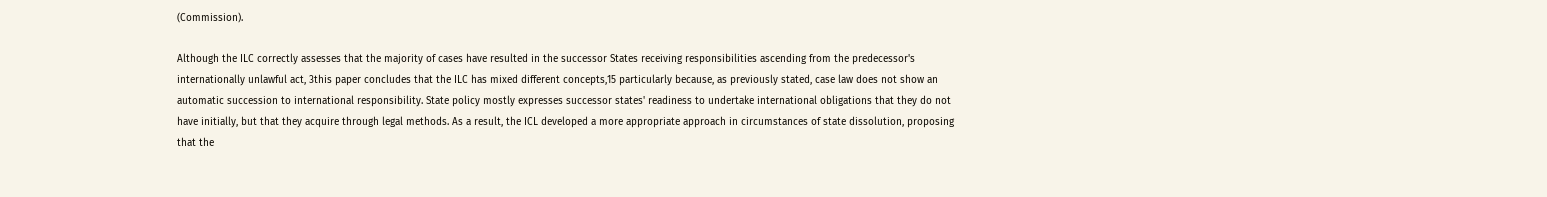(Commission).

Although the ILC correctly assesses that the majority of cases have resulted in the successor States receiving responsibilities ascending from the predecessor's internationally unlawful act, 3this paper concludes that the ILC has mixed different concepts,15 particularly because, as previously stated, case law does not show an automatic succession to international responsibility. State policy mostly expresses successor states' readiness to undertake international obligations that they do not have initially, but that they acquire through legal methods. As a result, the ICL developed a more appropriate approach in circumstances of state dissolution, proposing that the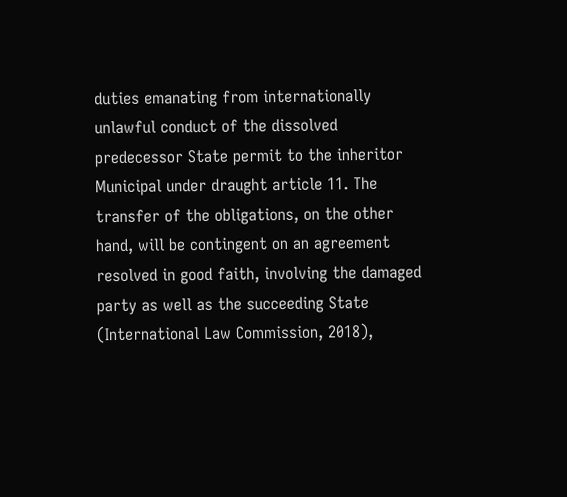duties emanating from internationally unlawful conduct of the dissolved predecessor State permit to the inheritor Municipal under draught article 11. The transfer of the obligations, on the other hand, will be contingent on an agreement resolved in good faith, involving the damaged party as well as the succeeding State (International Law Commission, 2018),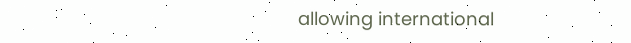allowing international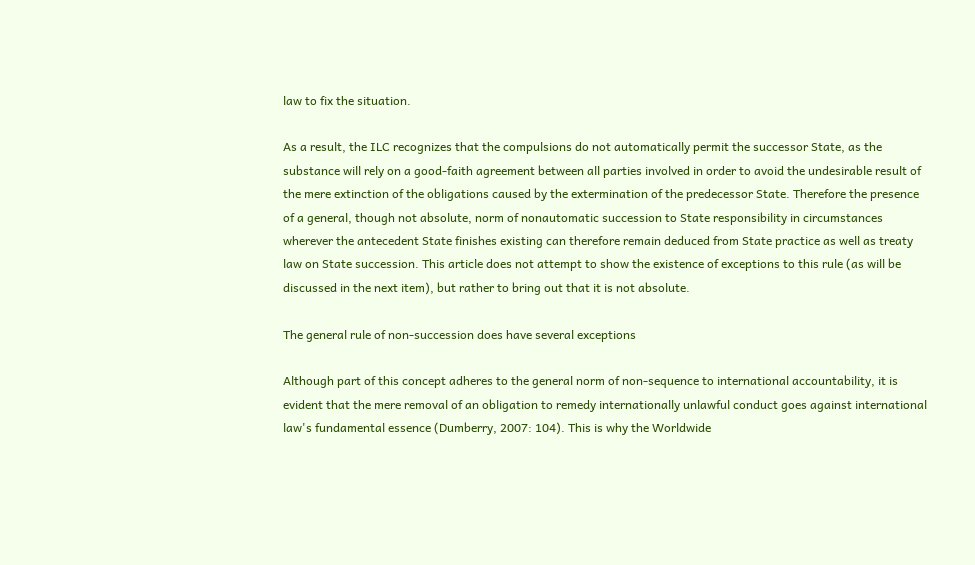law to fix the situation.

As a result, the ILC recognizes that the compulsions do not automatically permit the successor State, as the substance will rely on a good-faith agreement between all parties involved in order to avoid the undesirable result of the mere extinction of the obligations caused by the extermination of the predecessor State. Therefore the presence of a general, though not absolute, norm of nonautomatic succession to State responsibility in circumstances wherever the antecedent State finishes existing can therefore remain deduced from State practice as well as treaty law on State succession. This article does not attempt to show the existence of exceptions to this rule (as will be discussed in the next item), but rather to bring out that it is not absolute.

The general rule of non-succession does have several exceptions

Although part of this concept adheres to the general norm of non-sequence to international accountability, it is evident that the mere removal of an obligation to remedy internationally unlawful conduct goes against international law's fundamental essence (Dumberry, 2007: 104). This is why the Worldwide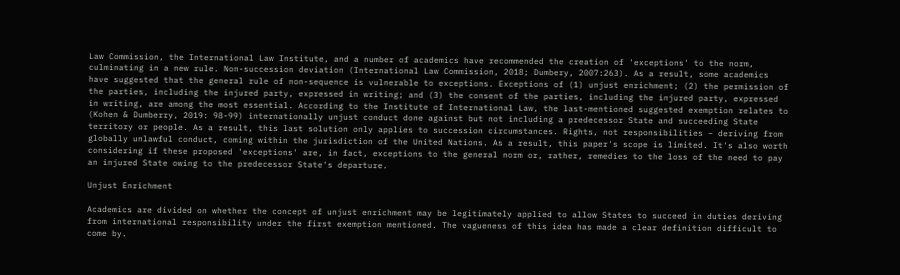Law Commission, the International Law Institute, and a number of academics have recommended the creation of 'exceptions' to the norm, culminating in a new rule. Non-succession deviation (International Law Commission, 2018; Dumbery, 2007:263). As a result, some academics have suggested that the general rule of non-sequence is vulnerable to exceptions. Exceptions of (1) unjust enrichment; (2) the permission of the parties, including the injured party, expressed in writing; and (3) the consent of the parties, including the injured party, expressed in writing, are among the most essential. According to the Institute of International Law, the last-mentioned suggested exemption relates to (Kohen & Dumberry, 2019: 98-99) internationally unjust conduct done against but not including a predecessor State and succeeding State territory or people. As a result, this last solution only applies to succession circumstances. Rights, not responsibilities – deriving from globally unlawful conduct, coming within the jurisdiction of the United Nations. As a result, this paper's scope is limited. It's also worth considering if these proposed 'exceptions' are, in fact, exceptions to the general norm or, rather, remedies to the loss of the need to pay an injured State owing to the predecessor State's departure.

Unjust Enrichment

Academics are divided on whether the concept of unjust enrichment may be legitimately applied to allow States to succeed in duties deriving from international responsibility under the first exemption mentioned. The vagueness of this idea has made a clear definition difficult to come by.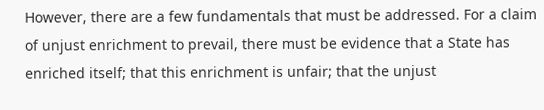However, there are a few fundamentals that must be addressed. For a claim of unjust enrichment to prevail, there must be evidence that a State has enriched itself; that this enrichment is unfair; that the unjust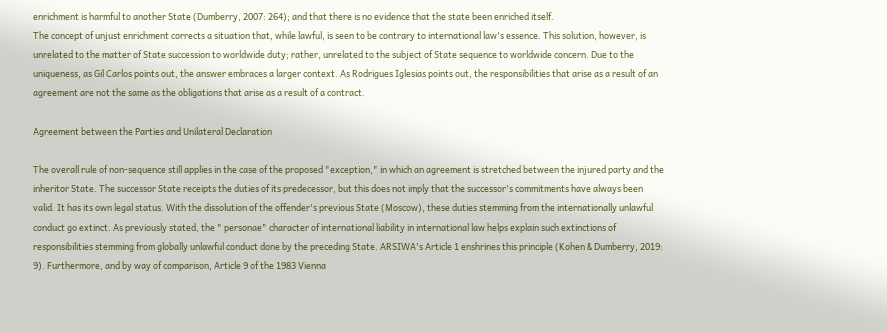enrichment is harmful to another State (Dumberry, 2007: 264); and that there is no evidence that the state been enriched itself.
The concept of unjust enrichment corrects a situation that, while lawful, is seen to be contrary to international law's essence. This solution, however, is unrelated to the matter of State succession to worldwide duty; rather, unrelated to the subject of State sequence to worldwide concern. Due to the uniqueness, as Gil Carlos points out, the answer embraces a larger context. As Rodrigues Iglesias points out, the responsibilities that arise as a result of an agreement are not the same as the obligations that arise as a result of a contract.

Agreement between the Parties and Unilateral Declaration

The overall rule of non-sequence still applies in the case of the proposed "exception," in which an agreement is stretched between the injured party and the inheritor State. The successor State receipts the duties of its predecessor, but this does not imply that the successor's commitments have always been valid. It has its own legal status. With the dissolution of the offender's previous State (Moscow), these duties stemming from the internationally unlawful conduct go extinct. As previously stated, the " personae" character of international liability in international law helps explain such extinctions of responsibilities stemming from globally unlawful conduct done by the preceding State. ARSIWA's Article 1 enshrines this principle (Kohen & Dumberry, 2019: 9). Furthermore, and by way of comparison, Article 9 of the 1983 Vienna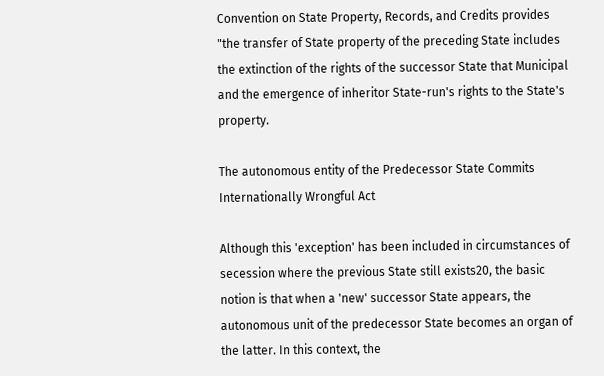Convention on State Property, Records, and Credits provides "the transfer of State property of the preceding State includes the extinction of the rights of the successor State that Municipal and the emergence of inheritor State-run's rights to the State's property.

The autonomous entity of the Predecessor State Commits Internationally Wrongful Act

Although this 'exception' has been included in circumstances of secession where the previous State still exists20, the basic notion is that when a 'new' successor State appears, the autonomous unit of the predecessor State becomes an organ of the latter. In this context, the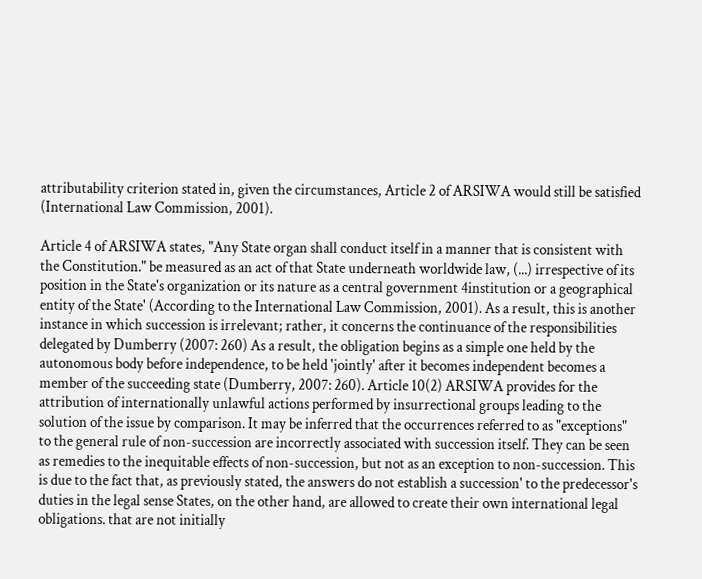attributability criterion stated in, given the circumstances, Article 2 of ARSIWA would still be satisfied (International Law Commission, 2001).

Article 4 of ARSIWA states, "Any State organ shall conduct itself in a manner that is consistent with the Constitution." be measured as an act of that State underneath worldwide law, (...) irrespective of its position in the State's organization or its nature as a central government 4institution or a geographical entity of the State' (According to the International Law Commission, 2001). As a result, this is another instance in which succession is irrelevant; rather, it concerns the continuance of the responsibilities delegated by Dumberry (2007: 260) As a result, the obligation begins as a simple one held by the autonomous body before independence, to be held 'jointly' after it becomes independent becomes a member of the succeeding state (Dumberry, 2007: 260). Article 10(2) ARSIWA provides for the attribution of internationally unlawful actions performed by insurrectional groups leading to the solution of the issue by comparison. It may be inferred that the occurrences referred to as "exceptions" to the general rule of non-succession are incorrectly associated with succession itself. They can be seen as remedies to the inequitable effects of non-succession, but not as an exception to non-succession. This is due to the fact that, as previously stated, the answers do not establish a succession' to the predecessor's duties in the legal sense States, on the other hand, are allowed to create their own international legal obligations. that are not initially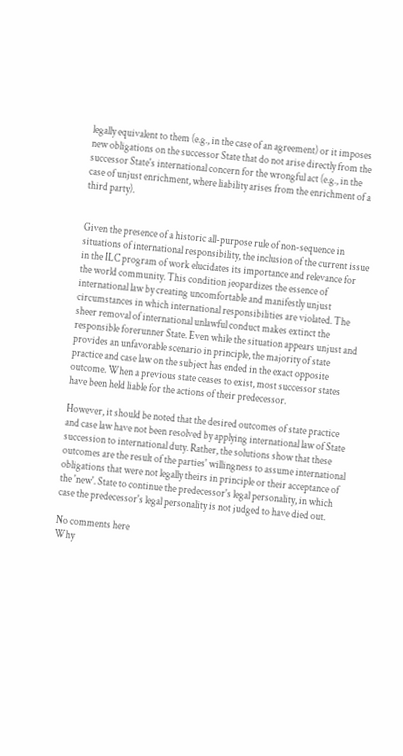legally equivalent to them (e.g., in the case of an agreement) or it imposes new obligations on the successor State that do not arise directly from the successor State's international concern for the wrongful act (e.g., in the case of unjust enrichment, where liability arises from the enrichment of a third party).


Given the presence of a historic all-purpose rule of non-sequence in situations of international responsibility, the inclusion of the current issue in the ILC program of work elucidates its importance and relevance for the world community. This condition jeopardizes the essence of international law by creating uncomfortable and manifestly unjust circumstances in which international responsibilities are violated. The sheer removal of international unlawful conduct makes extinct the responsible forerunner State. Even while the situation appears unjust and provides an unfavorable scenario in principle, the majority of state practice and case law on the subject has ended in the exact opposite outcome. When a previous state ceases to exist, most successor states have been held liable for the actions of their predecessor.

However, it should be noted that the desired outcomes of state practice and case law have not been resolved by applying international law of State succession to international duty. Rather, the solutions show that these outcomes are the result of the parties' willingness to assume international obligations that were not legally theirs in principle or their acceptance of the 'new'. State to continue the predecessor's legal personality, in which case the predecessor's legal personality is not judged to have died out.

No comments here
Why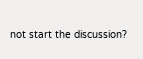not start the discussion?